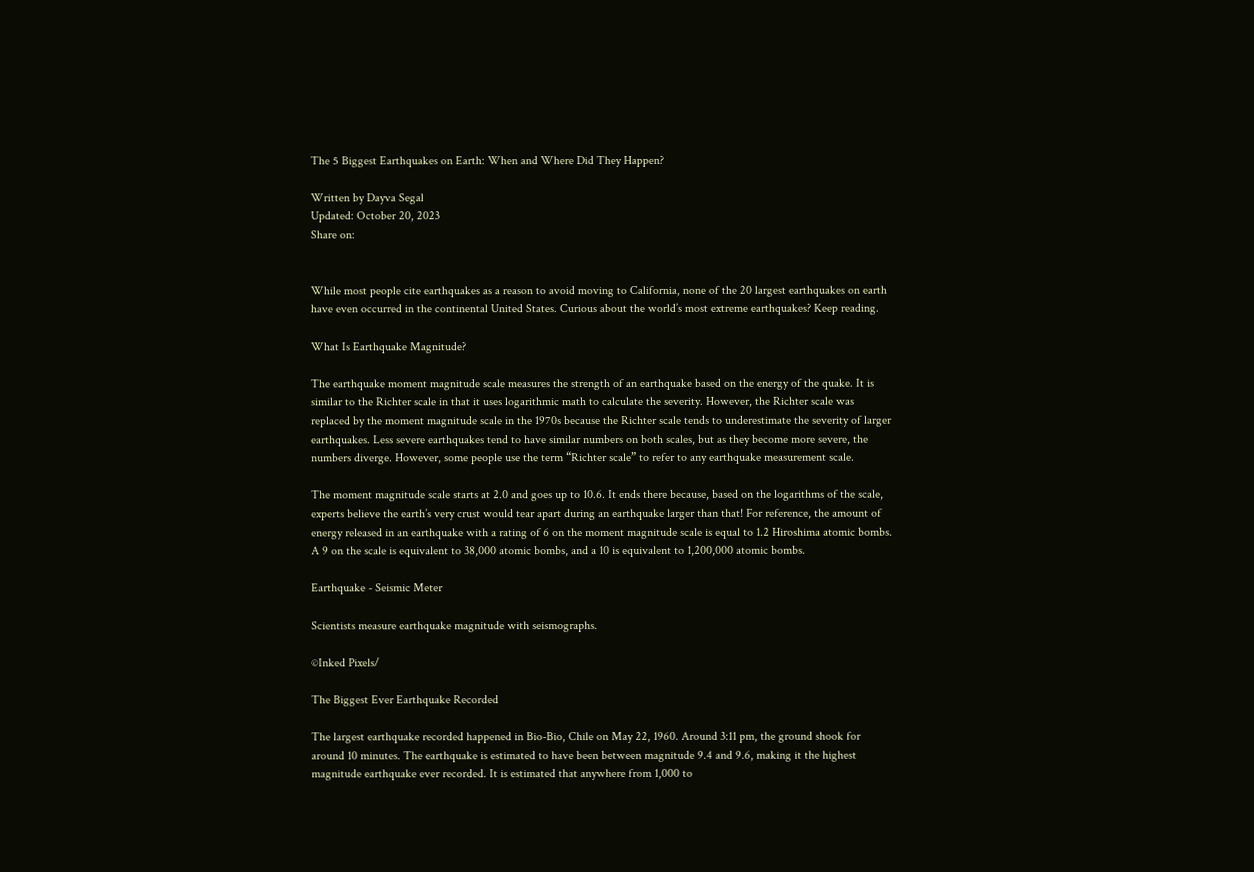The 5 Biggest Earthquakes on Earth: When and Where Did They Happen?

Written by Dayva Segal
Updated: October 20, 2023
Share on:


While most people cite earthquakes as a reason to avoid moving to California, none of the 20 largest earthquakes on earth have even occurred in the continental United States. Curious about the world’s most extreme earthquakes? Keep reading.

What Is Earthquake Magnitude?

The earthquake moment magnitude scale measures the strength of an earthquake based on the energy of the quake. It is similar to the Richter scale in that it uses logarithmic math to calculate the severity. However, the Richter scale was replaced by the moment magnitude scale in the 1970s because the Richter scale tends to underestimate the severity of larger earthquakes. Less severe earthquakes tend to have similar numbers on both scales, but as they become more severe, the numbers diverge. However, some people use the term “Richter scale” to refer to any earthquake measurement scale.

The moment magnitude scale starts at 2.0 and goes up to 10.6. It ends there because, based on the logarithms of the scale, experts believe the earth’s very crust would tear apart during an earthquake larger than that! For reference, the amount of energy released in an earthquake with a rating of 6 on the moment magnitude scale is equal to 1.2 Hiroshima atomic bombs. A 9 on the scale is equivalent to 38,000 atomic bombs, and a 10 is equivalent to 1,200,000 atomic bombs.

Earthquake - Seismic Meter

Scientists measure earthquake magnitude with seismographs.

©Inked Pixels/

The Biggest Ever Earthquake Recorded

The largest earthquake recorded happened in Bio-Bio, Chile on May 22, 1960. Around 3:11 pm, the ground shook for around 10 minutes. The earthquake is estimated to have been between magnitude 9.4 and 9.6, making it the highest magnitude earthquake ever recorded. It is estimated that anywhere from 1,000 to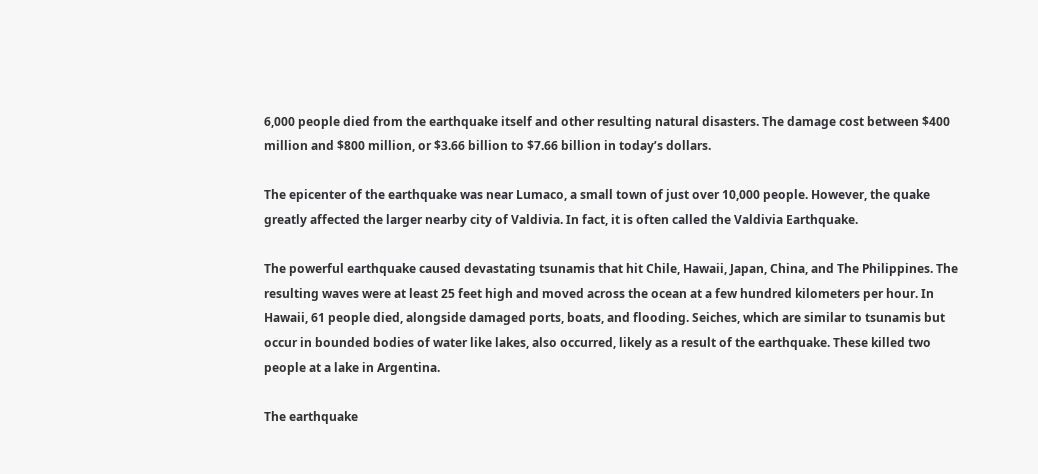6,000 people died from the earthquake itself and other resulting natural disasters. The damage cost between $400 million and $800 million, or $3.66 billion to $7.66 billion in today’s dollars.

The epicenter of the earthquake was near Lumaco, a small town of just over 10,000 people. However, the quake greatly affected the larger nearby city of Valdivia. In fact, it is often called the Valdivia Earthquake.

The powerful earthquake caused devastating tsunamis that hit Chile, Hawaii, Japan, China, and The Philippines. The resulting waves were at least 25 feet high and moved across the ocean at a few hundred kilometers per hour. In Hawaii, 61 people died, alongside damaged ports, boats, and flooding. Seiches, which are similar to tsunamis but occur in bounded bodies of water like lakes, also occurred, likely as a result of the earthquake. These killed two people at a lake in Argentina.

The earthquake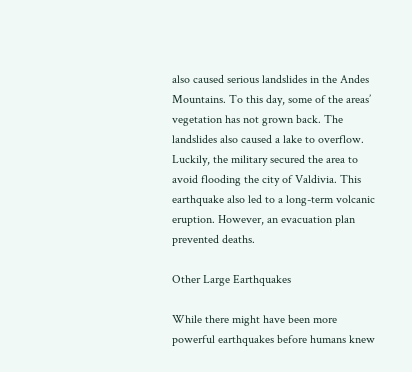also caused serious landslides in the Andes Mountains. To this day, some of the areas’ vegetation has not grown back. The landslides also caused a lake to overflow. Luckily, the military secured the area to avoid flooding the city of Valdivia. This earthquake also led to a long-term volcanic eruption. However, an evacuation plan prevented deaths.

Other Large Earthquakes

While there might have been more powerful earthquakes before humans knew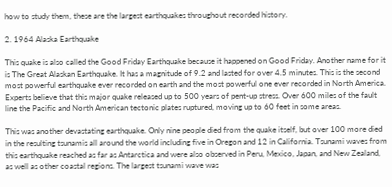how to study them, these are the largest earthquakes throughout recorded history.

2. 1964 Alaska Earthquake

This quake is also called the Good Friday Earthquake because it happened on Good Friday. Another name for it is The Great Alaskan Earthquake. It has a magnitude of 9.2 and lasted for over 4.5 minutes. This is the second most powerful earthquake ever recorded on earth and the most powerful one ever recorded in North America. Experts believe that this major quake released up to 500 years of pent-up stress. Over 600 miles of the fault line the Pacific and North American tectonic plates ruptured, moving up to 60 feet in some areas.

This was another devastating earthquake. Only nine people died from the quake itself, but over 100 more died in the resulting tsunamis all around the world including five in Oregon and 12 in California. Tsunami waves from this earthquake reached as far as Antarctica and were also observed in Peru, Mexico, Japan, and New Zealand, as well as other coastal regions. The largest tsunami wave was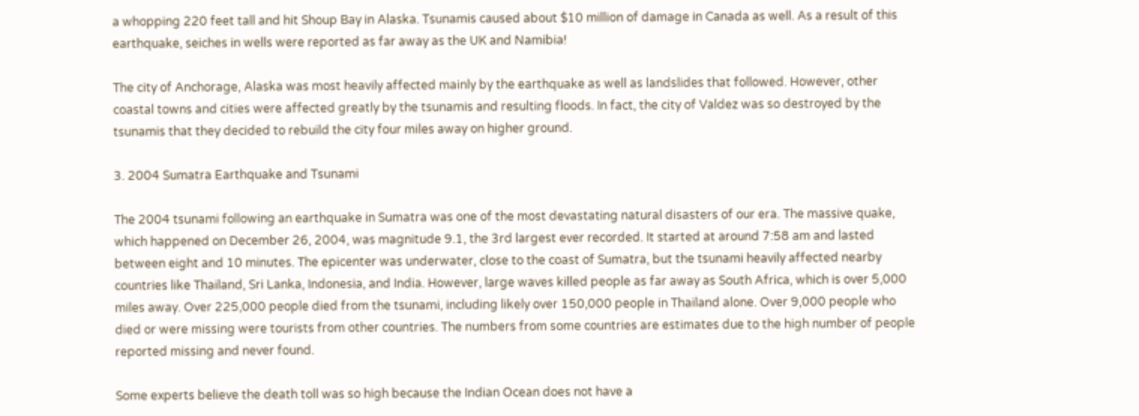a whopping 220 feet tall and hit Shoup Bay in Alaska. Tsunamis caused about $10 million of damage in Canada as well. As a result of this earthquake, seiches in wells were reported as far away as the UK and Namibia!

The city of Anchorage, Alaska was most heavily affected mainly by the earthquake as well as landslides that followed. However, other coastal towns and cities were affected greatly by the tsunamis and resulting floods. In fact, the city of Valdez was so destroyed by the tsunamis that they decided to rebuild the city four miles away on higher ground.

3. 2004 Sumatra Earthquake and Tsunami

The 2004 tsunami following an earthquake in Sumatra was one of the most devastating natural disasters of our era. The massive quake, which happened on December 26, 2004, was magnitude 9.1, the 3rd largest ever recorded. It started at around 7:58 am and lasted between eight and 10 minutes. The epicenter was underwater, close to the coast of Sumatra, but the tsunami heavily affected nearby countries like Thailand, Sri Lanka, Indonesia, and India. However, large waves killed people as far away as South Africa, which is over 5,000 miles away. Over 225,000 people died from the tsunami, including likely over 150,000 people in Thailand alone. Over 9,000 people who died or were missing were tourists from other countries. The numbers from some countries are estimates due to the high number of people reported missing and never found.

Some experts believe the death toll was so high because the Indian Ocean does not have a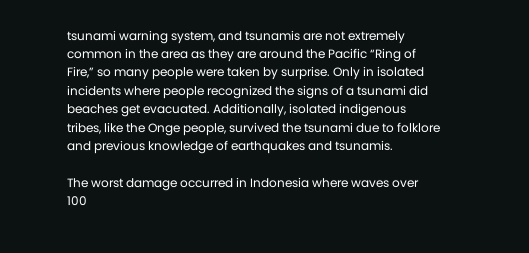tsunami warning system, and tsunamis are not extremely common in the area as they are around the Pacific “Ring of Fire,” so many people were taken by surprise. Only in isolated incidents where people recognized the signs of a tsunami did beaches get evacuated. Additionally, isolated indigenous tribes, like the Onge people, survived the tsunami due to folklore and previous knowledge of earthquakes and tsunamis.

The worst damage occurred in Indonesia where waves over 100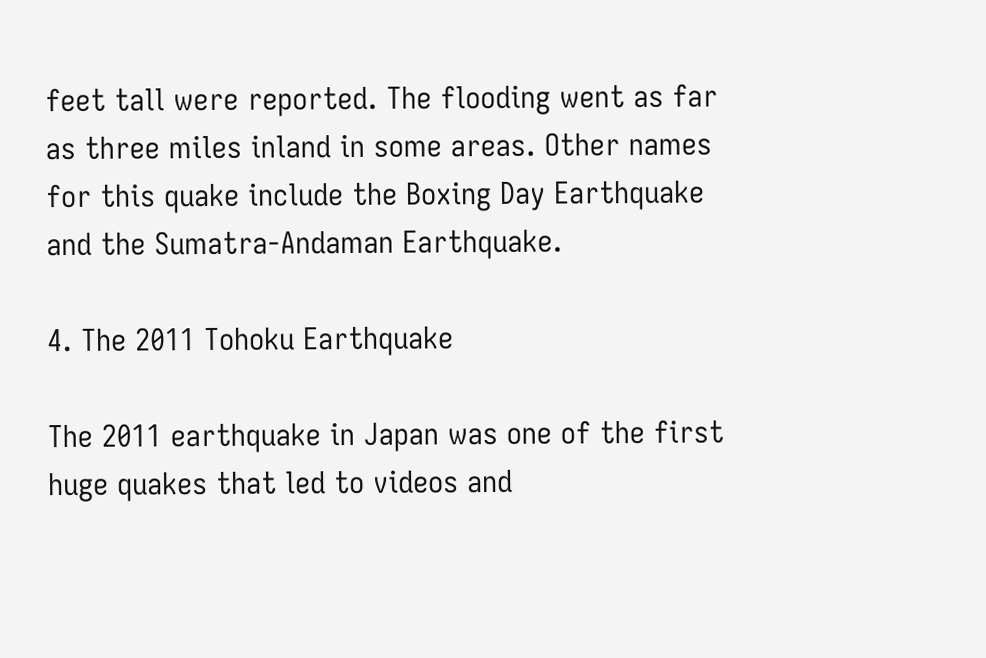feet tall were reported. The flooding went as far as three miles inland in some areas. Other names for this quake include the Boxing Day Earthquake and the Sumatra-Andaman Earthquake.

4. The 2011 Tohoku Earthquake

The 2011 earthquake in Japan was one of the first huge quakes that led to videos and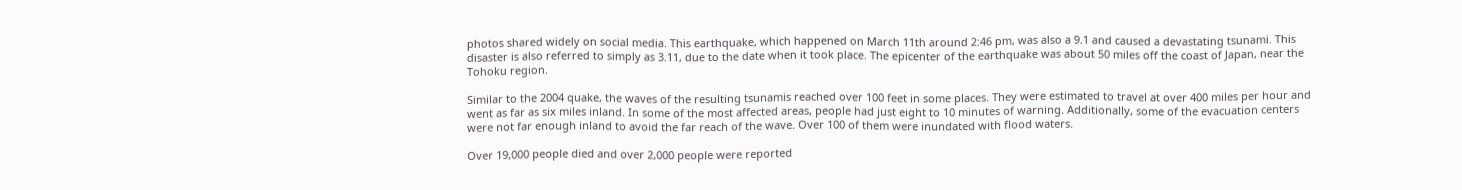photos shared widely on social media. This earthquake, which happened on March 11th around 2:46 pm, was also a 9.1 and caused a devastating tsunami. This disaster is also referred to simply as 3.11, due to the date when it took place. The epicenter of the earthquake was about 50 miles off the coast of Japan, near the Tohoku region.

Similar to the 2004 quake, the waves of the resulting tsunamis reached over 100 feet in some places. They were estimated to travel at over 400 miles per hour and went as far as six miles inland. In some of the most affected areas, people had just eight to 10 minutes of warning. Additionally, some of the evacuation centers were not far enough inland to avoid the far reach of the wave. Over 100 of them were inundated with flood waters.

Over 19,000 people died and over 2,000 people were reported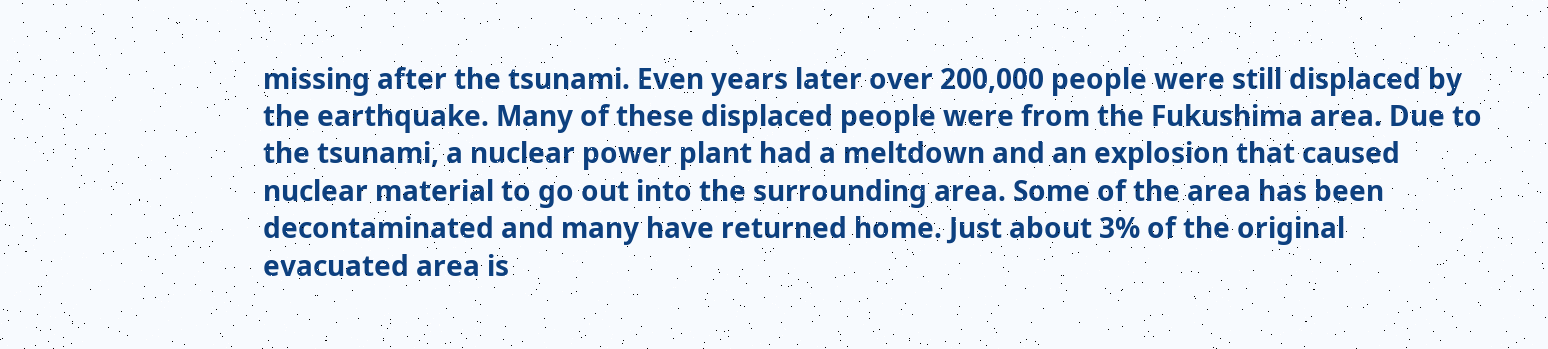missing after the tsunami. Even years later over 200,000 people were still displaced by the earthquake. Many of these displaced people were from the Fukushima area. Due to the tsunami, a nuclear power plant had a meltdown and an explosion that caused nuclear material to go out into the surrounding area. Some of the area has been decontaminated and many have returned home. Just about 3% of the original evacuated area is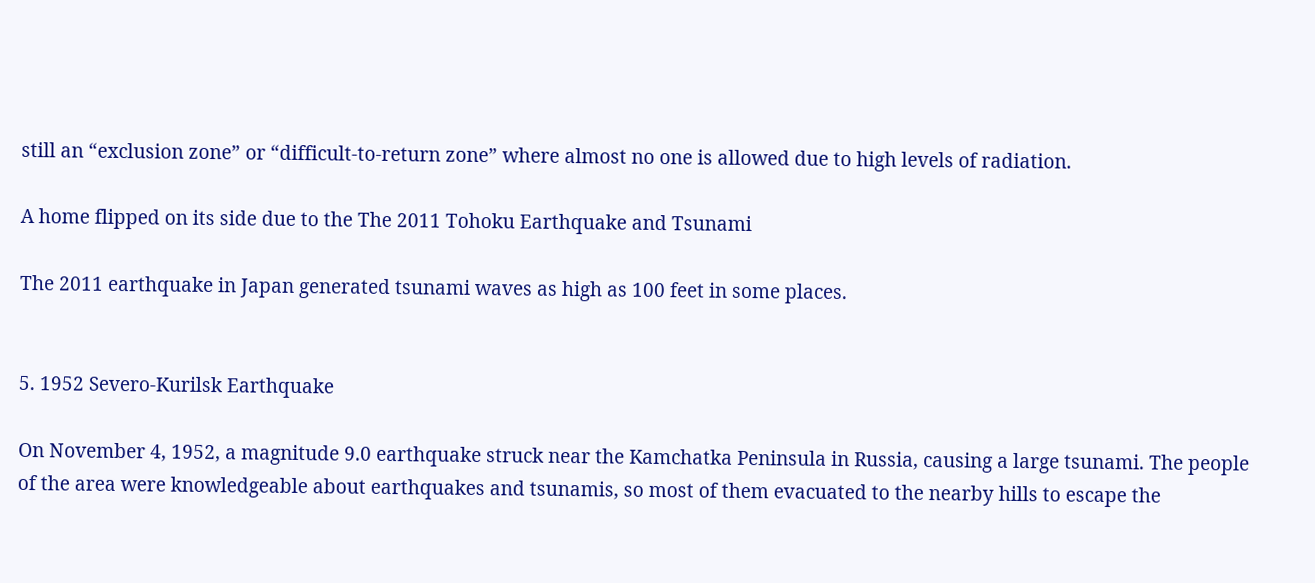still an “exclusion zone” or “difficult-to-return zone” where almost no one is allowed due to high levels of radiation.

A home flipped on its side due to the The 2011 Tohoku Earthquake and Tsunami

The 2011 earthquake in Japan generated tsunami waves as high as 100 feet in some places.


5. 1952 Severo-Kurilsk Earthquake

On November 4, 1952, a magnitude 9.0 earthquake struck near the Kamchatka Peninsula in Russia, causing a large tsunami. The people of the area were knowledgeable about earthquakes and tsunamis, so most of them evacuated to the nearby hills to escape the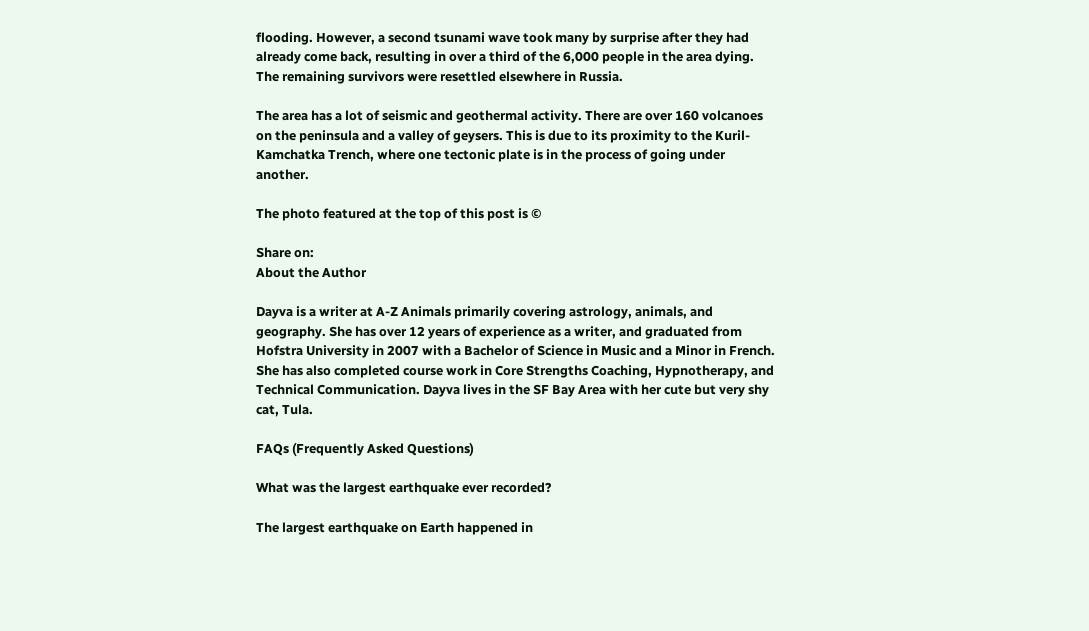flooding. However, a second tsunami wave took many by surprise after they had already come back, resulting in over a third of the 6,000 people in the area dying. The remaining survivors were resettled elsewhere in Russia.

The area has a lot of seismic and geothermal activity. There are over 160 volcanoes on the peninsula and a valley of geysers. This is due to its proximity to the Kuril-Kamchatka Trench, where one tectonic plate is in the process of going under another.

The photo featured at the top of this post is ©

Share on:
About the Author

Dayva is a writer at A-Z Animals primarily covering astrology, animals, and geography. She has over 12 years of experience as a writer, and graduated from Hofstra University in 2007 with a Bachelor of Science in Music and a Minor in French. She has also completed course work in Core Strengths Coaching, Hypnotherapy, and Technical Communication. Dayva lives in the SF Bay Area with her cute but very shy cat, Tula.

FAQs (Frequently Asked Questions)

What was the largest earthquake ever recorded?

The largest earthquake on Earth happened in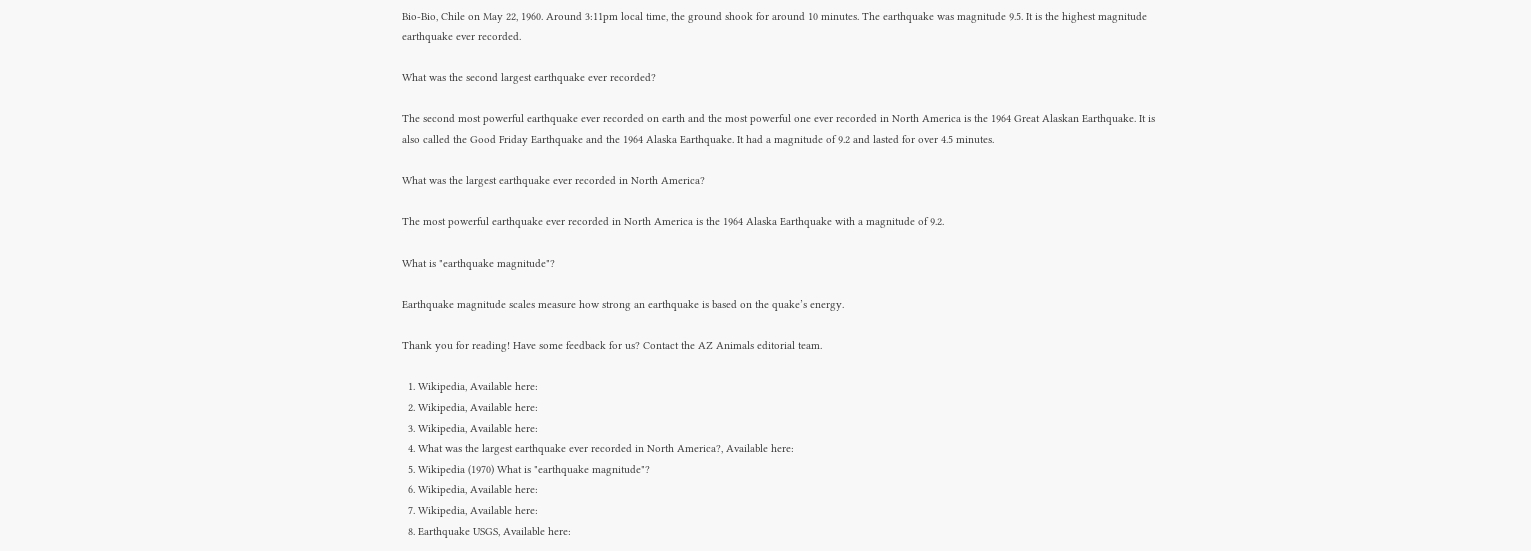Bio-Bio, Chile on May 22, 1960. Around 3:11pm local time, the ground shook for around 10 minutes. The earthquake was magnitude 9.5. It is the highest magnitude earthquake ever recorded.

What was the second largest earthquake ever recorded?

The second most powerful earthquake ever recorded on earth and the most powerful one ever recorded in North America is the 1964 Great Alaskan Earthquake. It is also called the Good Friday Earthquake and the 1964 Alaska Earthquake. It had a magnitude of 9.2 and lasted for over 4.5 minutes.

What was the largest earthquake ever recorded in North America?

The most powerful earthquake ever recorded in North America is the 1964 Alaska Earthquake with a magnitude of 9.2.

What is "earthquake magnitude"?

Earthquake magnitude scales measure how strong an earthquake is based on the quake’s energy.

Thank you for reading! Have some feedback for us? Contact the AZ Animals editorial team.

  1. Wikipedia, Available here:
  2. Wikipedia, Available here:
  3. Wikipedia, Available here:
  4. What was the largest earthquake ever recorded in North America?, Available here:
  5. Wikipedia (1970) What is "earthquake magnitude"?
  6. Wikipedia, Available here:
  7. Wikipedia, Available here:
  8. Earthquake USGS, Available here: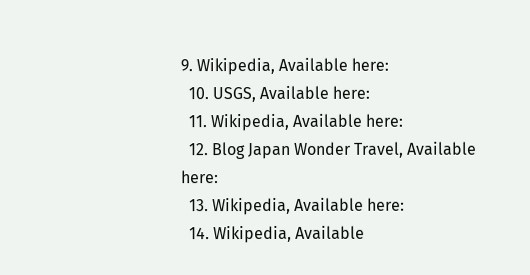9. Wikipedia, Available here:
  10. USGS, Available here:
  11. Wikipedia, Available here:
  12. Blog Japan Wonder Travel, Available here:
  13. Wikipedia, Available here:
  14. Wikipedia, Available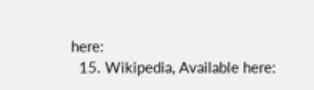here:
  15. Wikipedia, Available here: